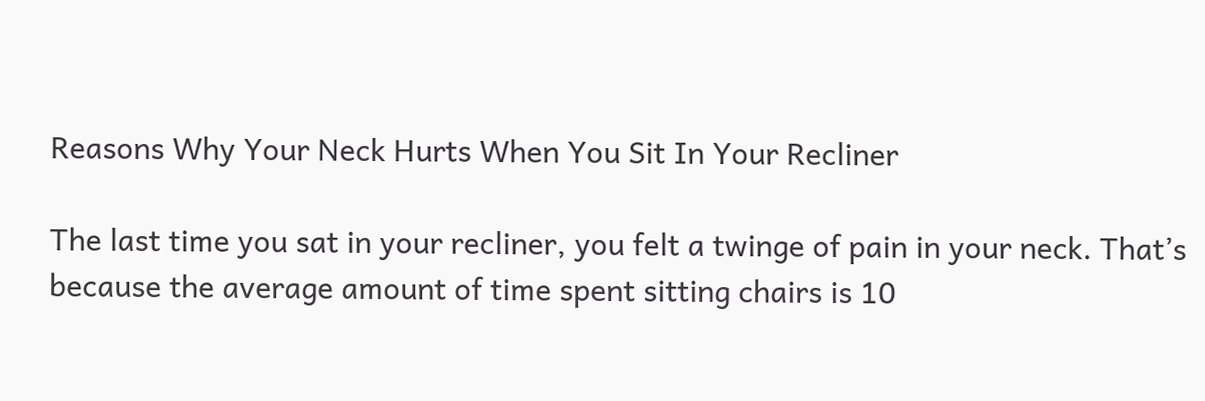Reasons Why Your Neck Hurts When You Sit In Your Recliner

The last time you sat in your recliner, you felt a twinge of pain in your neck. That’s because the average amount of time spent sitting chairs is 10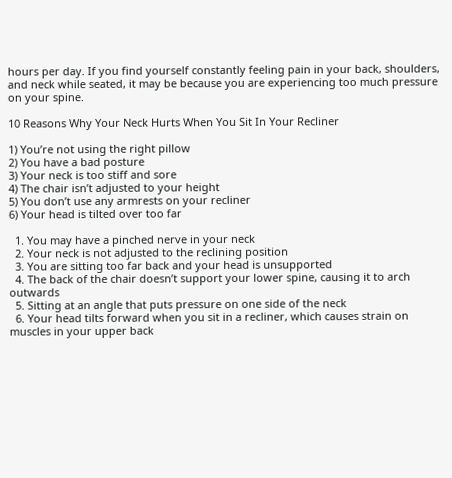hours per day. If you find yourself constantly feeling pain in your back, shoulders, and neck while seated, it may be because you are experiencing too much pressure on your spine.

10 Reasons Why Your Neck Hurts When You Sit In Your Recliner

1) You’re not using the right pillow
2) You have a bad posture
3) Your neck is too stiff and sore
4) The chair isn’t adjusted to your height
5) You don’t use any armrests on your recliner
6) Your head is tilted over too far

  1. You may have a pinched nerve in your neck
  2. Your neck is not adjusted to the reclining position
  3. You are sitting too far back and your head is unsupported
  4. The back of the chair doesn’t support your lower spine, causing it to arch outwards
  5. Sitting at an angle that puts pressure on one side of the neck
  6. Your head tilts forward when you sit in a recliner, which causes strain on muscles in your upper back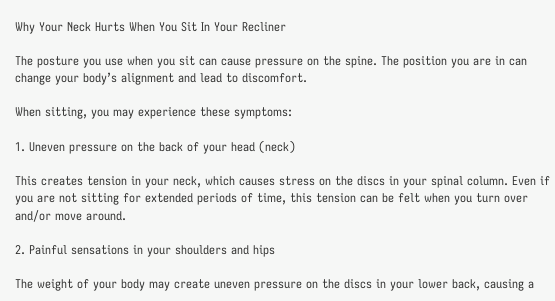Why Your Neck Hurts When You Sit In Your Recliner

The posture you use when you sit can cause pressure on the spine. The position you are in can change your body’s alignment and lead to discomfort.

When sitting, you may experience these symptoms:

1. Uneven pressure on the back of your head (neck)

This creates tension in your neck, which causes stress on the discs in your spinal column. Even if you are not sitting for extended periods of time, this tension can be felt when you turn over and/or move around.

2. Painful sensations in your shoulders and hips

The weight of your body may create uneven pressure on the discs in your lower back, causing a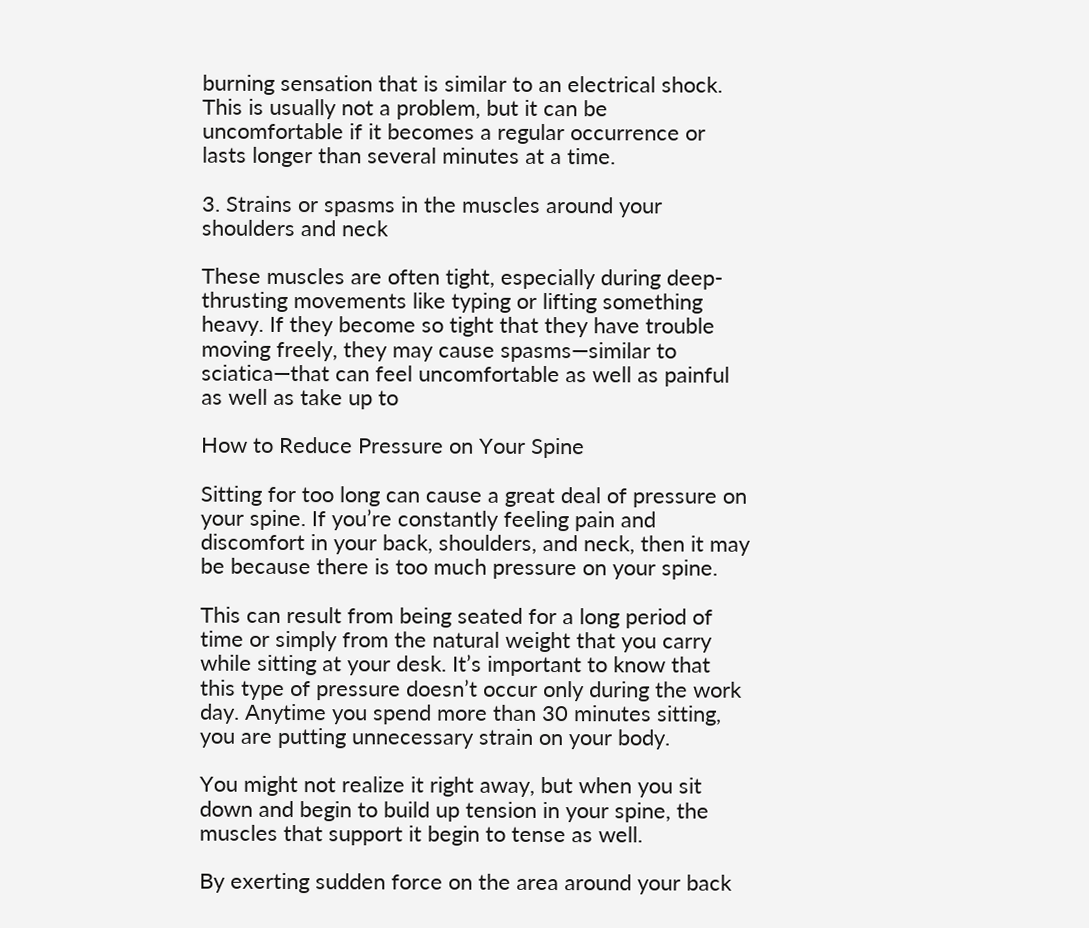burning sensation that is similar to an electrical shock. This is usually not a problem, but it can be uncomfortable if it becomes a regular occurrence or lasts longer than several minutes at a time.

3. Strains or spasms in the muscles around your shoulders and neck

These muscles are often tight, especially during deep-thrusting movements like typing or lifting something heavy. If they become so tight that they have trouble moving freely, they may cause spasms—similar to sciatica—that can feel uncomfortable as well as painful as well as take up to

How to Reduce Pressure on Your Spine

Sitting for too long can cause a great deal of pressure on your spine. If you’re constantly feeling pain and discomfort in your back, shoulders, and neck, then it may be because there is too much pressure on your spine.

This can result from being seated for a long period of time or simply from the natural weight that you carry while sitting at your desk. It’s important to know that this type of pressure doesn’t occur only during the work day. Anytime you spend more than 30 minutes sitting, you are putting unnecessary strain on your body.

You might not realize it right away, but when you sit down and begin to build up tension in your spine, the muscles that support it begin to tense as well.

By exerting sudden force on the area around your back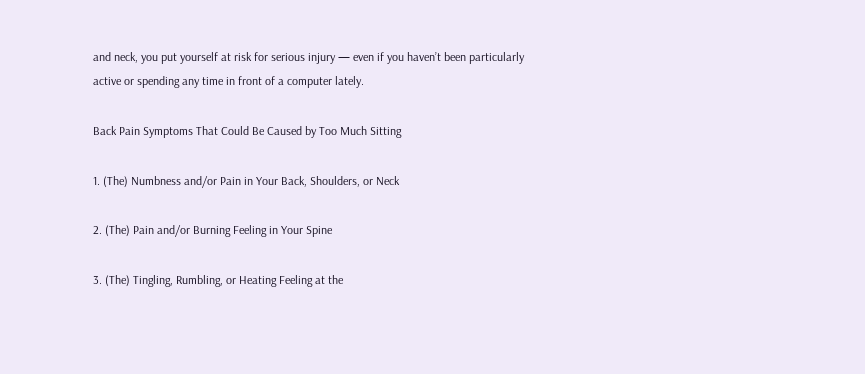and neck, you put yourself at risk for serious injury — even if you haven’t been particularly active or spending any time in front of a computer lately.

Back Pain Symptoms That Could Be Caused by Too Much Sitting

1. (The) Numbness and/or Pain in Your Back, Shoulders, or Neck

2. (The) Pain and/or Burning Feeling in Your Spine

3. (The) Tingling, Rumbling, or Heating Feeling at the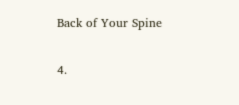Back of Your Spine

4.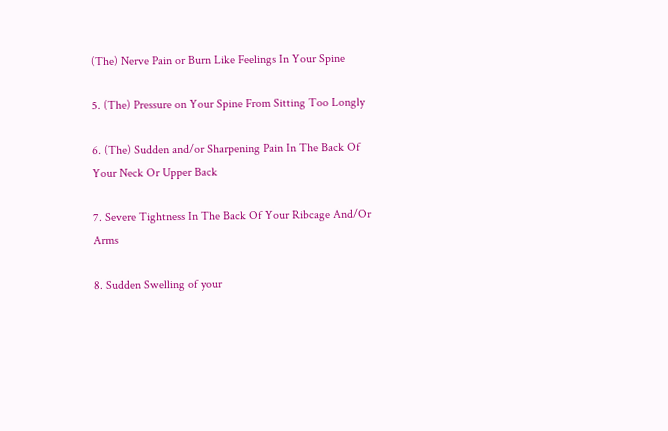(The) Nerve Pain or Burn Like Feelings In Your Spine

5. (The) Pressure on Your Spine From Sitting Too Longly

6. (The) Sudden and/or Sharpening Pain In The Back Of Your Neck Or Upper Back

7. Severe Tightness In The Back Of Your Ribcage And/Or Arms

8. Sudden Swelling of your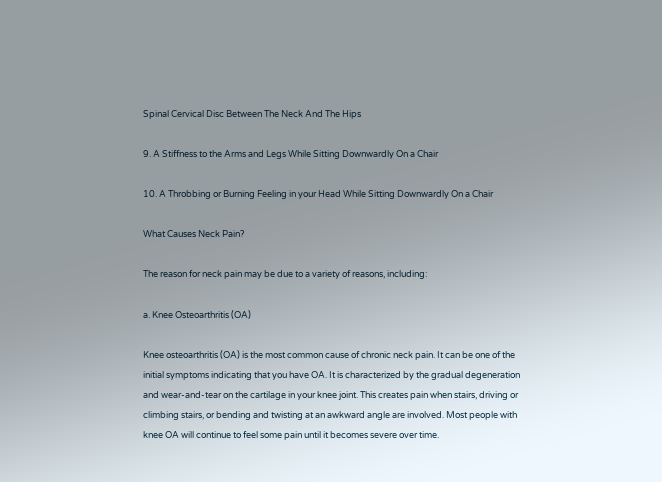Spinal Cervical Disc Between The Neck And The Hips

9. A Stiffness to the Arms and Legs While Sitting Downwardly On a Chair

10. A Throbbing or Burning Feeling in your Head While Sitting Downwardly On a Chair

What Causes Neck Pain?

The reason for neck pain may be due to a variety of reasons, including:

a. Knee Osteoarthritis (OA)

Knee osteoarthritis (OA) is the most common cause of chronic neck pain. It can be one of the initial symptoms indicating that you have OA. It is characterized by the gradual degeneration and wear-and-tear on the cartilage in your knee joint. This creates pain when stairs, driving or climbing stairs, or bending and twisting at an awkward angle are involved. Most people with knee OA will continue to feel some pain until it becomes severe over time.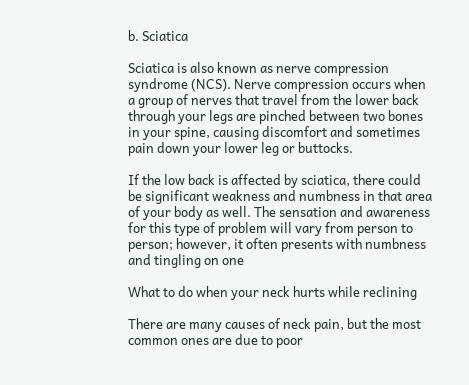b. Sciatica

Sciatica is also known as nerve compression syndrome (NCS). Nerve compression occurs when a group of nerves that travel from the lower back through your legs are pinched between two bones in your spine, causing discomfort and sometimes pain down your lower leg or buttocks.

If the low back is affected by sciatica, there could be significant weakness and numbness in that area of your body as well. The sensation and awareness for this type of problem will vary from person to person; however, it often presents with numbness and tingling on one

What to do when your neck hurts while reclining

There are many causes of neck pain, but the most common ones are due to poor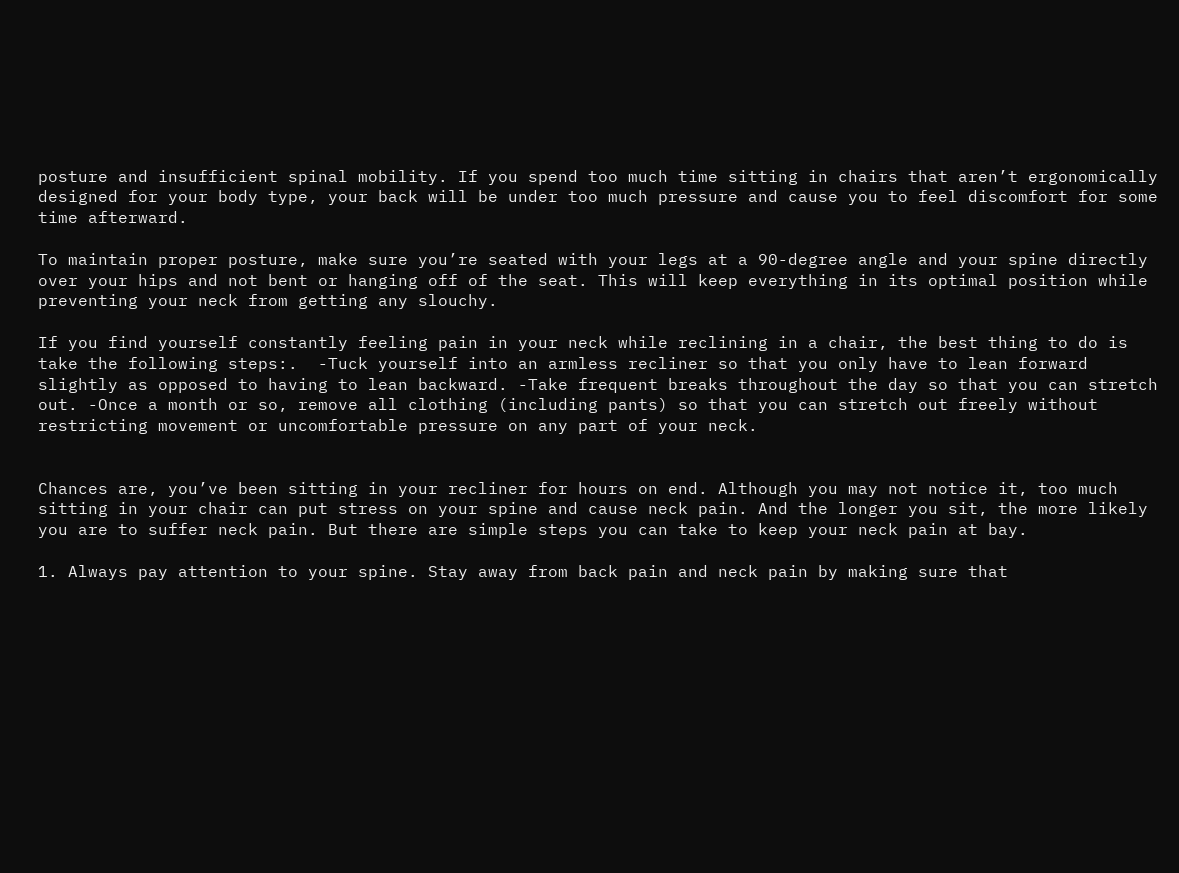posture and insufficient spinal mobility. If you spend too much time sitting in chairs that aren’t ergonomically designed for your body type, your back will be under too much pressure and cause you to feel discomfort for some time afterward.

To maintain proper posture, make sure you’re seated with your legs at a 90-degree angle and your spine directly over your hips and not bent or hanging off of the seat. This will keep everything in its optimal position while preventing your neck from getting any slouchy.

If you find yourself constantly feeling pain in your neck while reclining in a chair, the best thing to do is take the following steps:.  -Tuck yourself into an armless recliner so that you only have to lean forward slightly as opposed to having to lean backward. -Take frequent breaks throughout the day so that you can stretch out. -Once a month or so, remove all clothing (including pants) so that you can stretch out freely without restricting movement or uncomfortable pressure on any part of your neck.


Chances are, you’ve been sitting in your recliner for hours on end. Although you may not notice it, too much sitting in your chair can put stress on your spine and cause neck pain. And the longer you sit, the more likely you are to suffer neck pain. But there are simple steps you can take to keep your neck pain at bay.

1. Always pay attention to your spine. Stay away from back pain and neck pain by making sure that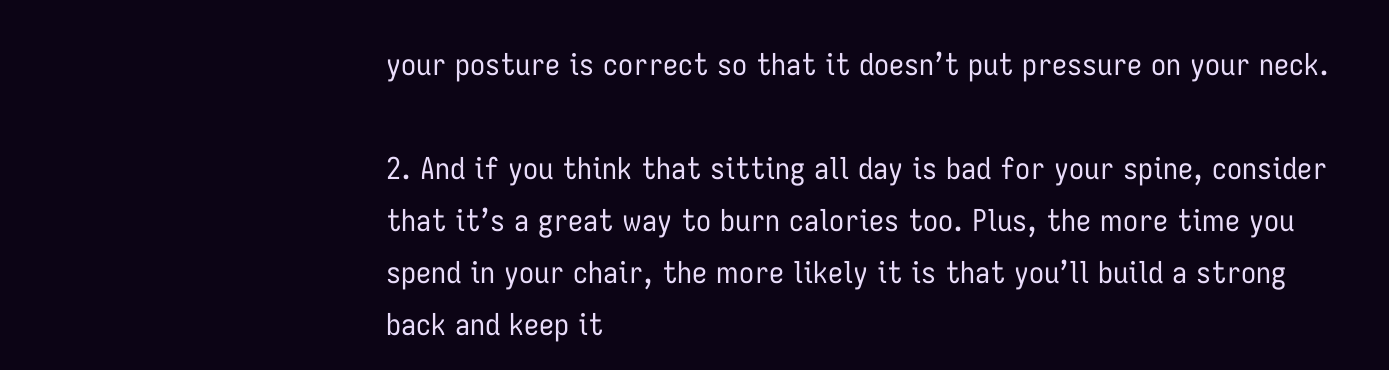your posture is correct so that it doesn’t put pressure on your neck.

2. And if you think that sitting all day is bad for your spine, consider that it’s a great way to burn calories too. Plus, the more time you spend in your chair, the more likely it is that you’ll build a strong back and keep it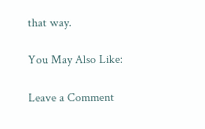that way.

You May Also Like:

Leave a Comment